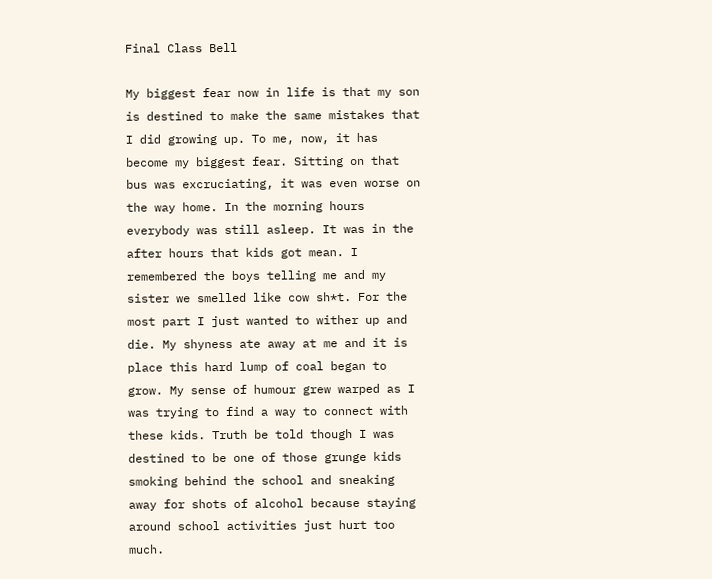Final Class Bell

My biggest fear now in life is that my son is destined to make the same mistakes that I did growing up. To me, now, it has become my biggest fear. Sitting on that bus was excruciating, it was even worse on the way home. In the morning hours everybody was still asleep. It was in the after hours that kids got mean. I remembered the boys telling me and my sister we smelled like cow sh*t. For the most part I just wanted to wither up and die. My shyness ate away at me and it is place this hard lump of coal began to grow. My sense of humour grew warped as I was trying to find a way to connect with these kids. Truth be told though I was destined to be one of those grunge kids smoking behind the school and sneaking away for shots of alcohol because staying around school activities just hurt too much.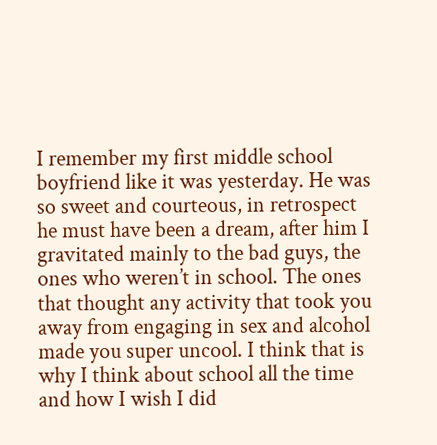I remember my first middle school boyfriend like it was yesterday. He was so sweet and courteous, in retrospect he must have been a dream, after him I gravitated mainly to the bad guys, the ones who weren’t in school. The ones that thought any activity that took you away from engaging in sex and alcohol made you super uncool. I think that is why I think about school all the time and how I wish I did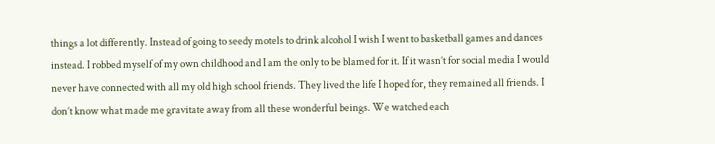things a lot differently. Instead of going to seedy motels to drink alcohol I wish I went to basketball games and dances instead. I robbed myself of my own childhood and I am the only to be blamed for it. If it wasn’t for social media I would never have connected with all my old high school friends. They lived the life I hoped for, they remained all friends. I don’t know what made me gravitate away from all these wonderful beings. We watched each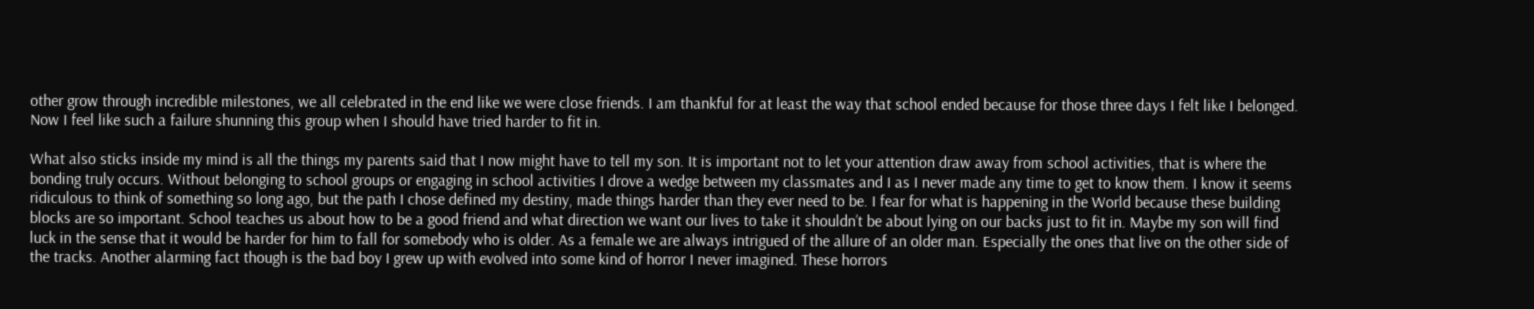other grow through incredible milestones, we all celebrated in the end like we were close friends. I am thankful for at least the way that school ended because for those three days I felt like I belonged. Now I feel like such a failure shunning this group when I should have tried harder to fit in.

What also sticks inside my mind is all the things my parents said that I now might have to tell my son. It is important not to let your attention draw away from school activities, that is where the bonding truly occurs. Without belonging to school groups or engaging in school activities I drove a wedge between my classmates and I as I never made any time to get to know them. I know it seems ridiculous to think of something so long ago, but the path I chose defined my destiny, made things harder than they ever need to be. I fear for what is happening in the World because these building blocks are so important. School teaches us about how to be a good friend and what direction we want our lives to take it shouldn’t be about lying on our backs just to fit in. Maybe my son will find luck in the sense that it would be harder for him to fall for somebody who is older. As a female we are always intrigued of the allure of an older man. Especially the ones that live on the other side of the tracks. Another alarming fact though is the bad boy I grew up with evolved into some kind of horror I never imagined. These horrors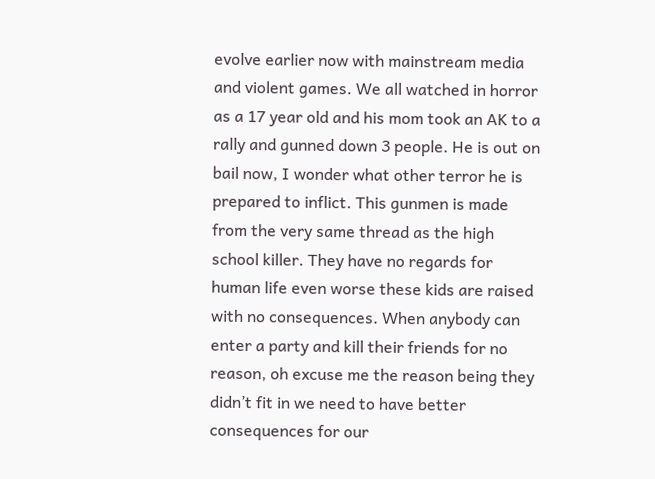evolve earlier now with mainstream media and violent games. We all watched in horror as a 17 year old and his mom took an AK to a rally and gunned down 3 people. He is out on bail now, I wonder what other terror he is prepared to inflict. This gunmen is made from the very same thread as the high school killer. They have no regards for human life even worse these kids are raised with no consequences. When anybody can enter a party and kill their friends for no reason, oh excuse me the reason being they didn’t fit in we need to have better consequences for our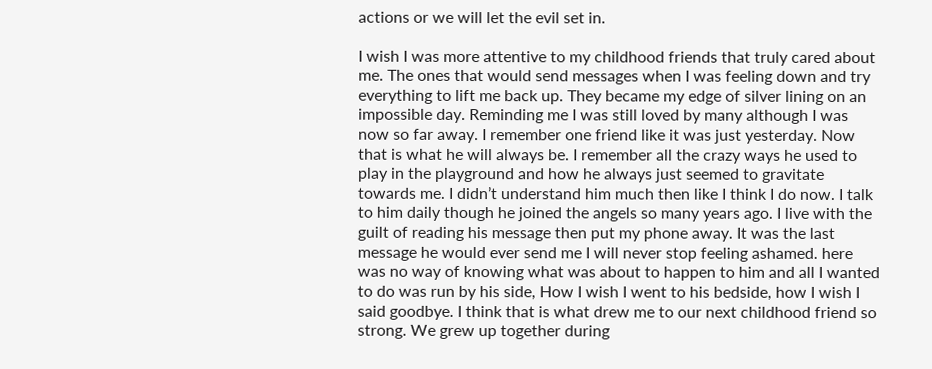actions or we will let the evil set in.

I wish I was more attentive to my childhood friends that truly cared about me. The ones that would send messages when I was feeling down and try everything to lift me back up. They became my edge of silver lining on an impossible day. Reminding me I was still loved by many although I was now so far away. I remember one friend like it was just yesterday. Now that is what he will always be. I remember all the crazy ways he used to play in the playground and how he always just seemed to gravitate towards me. I didn’t understand him much then like I think I do now. I talk to him daily though he joined the angels so many years ago. I live with the guilt of reading his message then put my phone away. It was the last message he would ever send me I will never stop feeling ashamed. here was no way of knowing what was about to happen to him and all I wanted to do was run by his side, How I wish I went to his bedside, how I wish I said goodbye. I think that is what drew me to our next childhood friend so strong. We grew up together during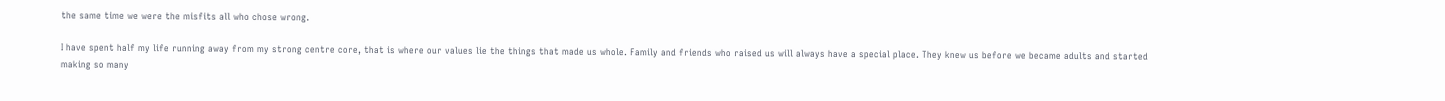the same time we were the misfits all who chose wrong.

I have spent half my life running away from my strong centre core, that is where our values lie the things that made us whole. Family and friends who raised us will always have a special place. They knew us before we became adults and started making so many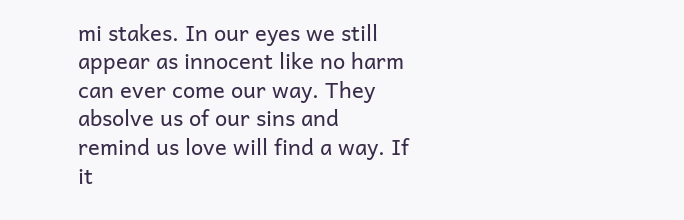mi stakes. In our eyes we still appear as innocent like no harm can ever come our way. They absolve us of our sins and remind us love will find a way. If it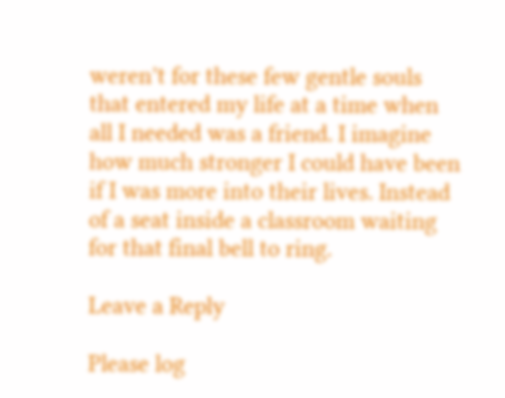weren’t for these few gentle souls that entered my life at a time when all I needed was a friend. I imagine how much stronger I could have been if I was more into their lives. Instead of a seat inside a classroom waiting for that final bell to ring.

Leave a Reply

Please log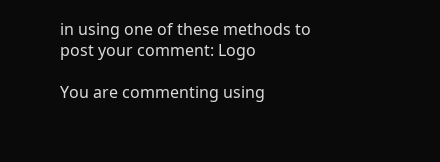in using one of these methods to post your comment: Logo

You are commenting using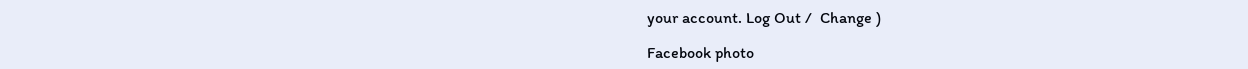your account. Log Out /  Change )

Facebook photo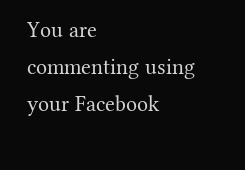You are commenting using your Facebook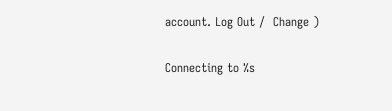account. Log Out /  Change )

Connecting to %s